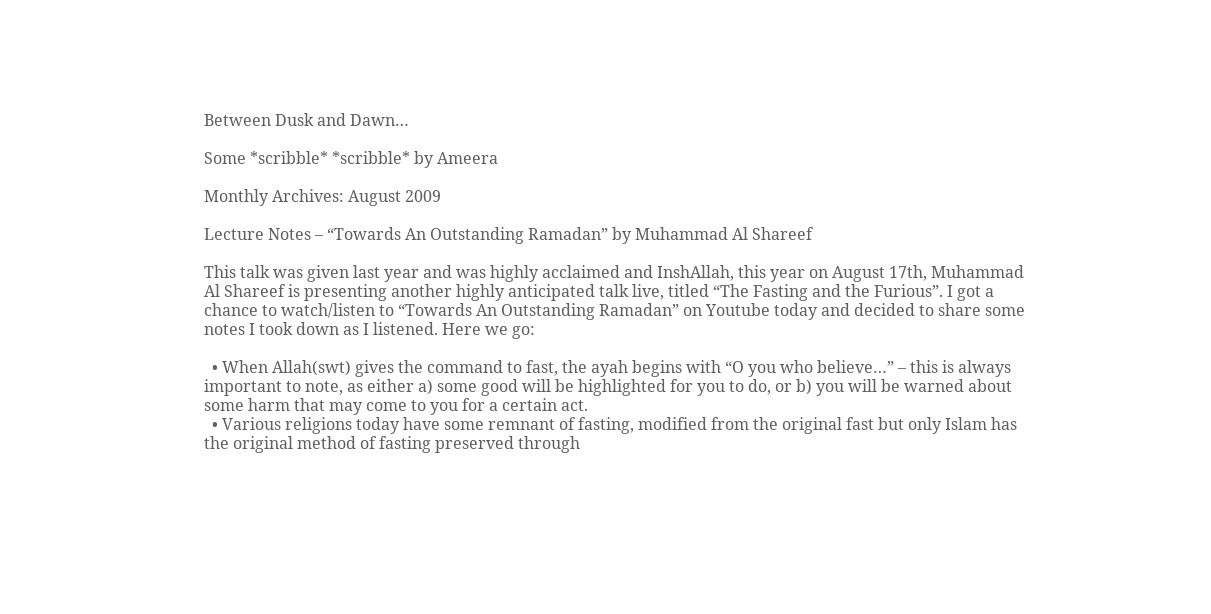Between Dusk and Dawn…

Some *scribble* *scribble* by Ameera

Monthly Archives: August 2009

Lecture Notes – “Towards An Outstanding Ramadan” by Muhammad Al Shareef

This talk was given last year and was highly acclaimed and InshAllah, this year on August 17th, Muhammad Al Shareef is presenting another highly anticipated talk live, titled “The Fasting and the Furious”. I got a chance to watch/listen to “Towards An Outstanding Ramadan” on Youtube today and decided to share some notes I took down as I listened. Here we go:

  • When Allah(swt) gives the command to fast, the ayah begins with “O you who believe…” – this is always important to note, as either a) some good will be highlighted for you to do, or b) you will be warned about some harm that may come to you for a certain act.
  • Various religions today have some remnant of fasting, modified from the original fast but only Islam has the original method of fasting preserved through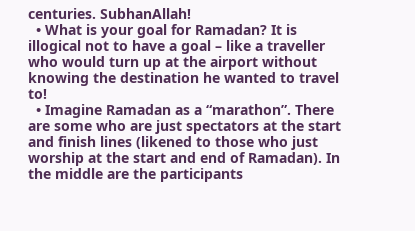centuries. SubhanAllah!
  • What is your goal for Ramadan? It is illogical not to have a goal – like a traveller who would turn up at the airport without knowing the destination he wanted to travel to!
  • Imagine Ramadan as a “marathon”. There are some who are just spectators at the start and finish lines (likened to those who just worship at the start and end of Ramadan). In the middle are the participants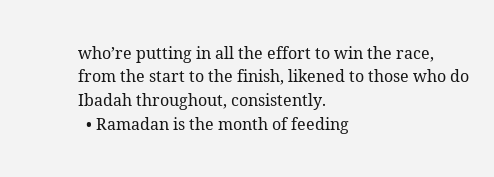who’re putting in all the effort to win the race, from the start to the finish, likened to those who do Ibadah throughout, consistently.
  • Ramadan is the month of feeding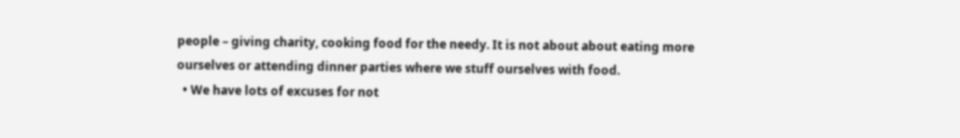people – giving charity, cooking food for the needy. It is not about about eating more ourselves or attending dinner parties where we stuff ourselves with food.
  • We have lots of excuses for not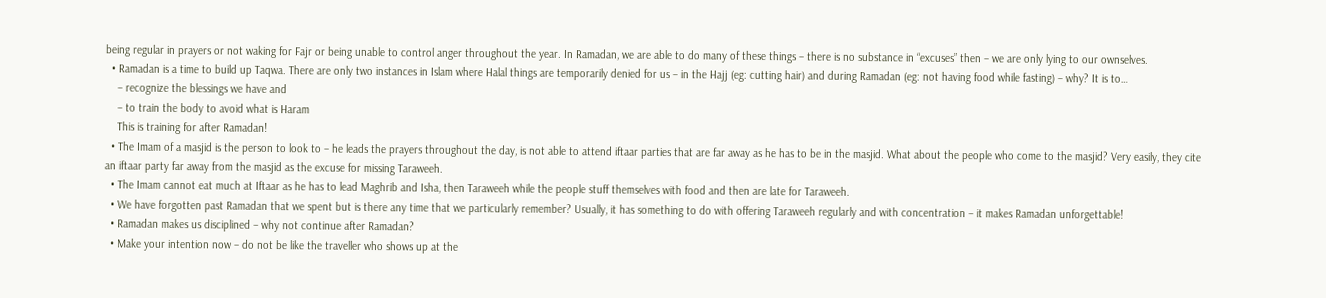being regular in prayers or not waking for Fajr or being unable to control anger throughout the year. In Ramadan, we are able to do many of these things – there is no substance in “excuses” then – we are only lying to our ownselves.
  • Ramadan is a time to build up Taqwa. There are only two instances in Islam where Halal things are temporarily denied for us – in the Hajj (eg: cutting hair) and during Ramadan (eg: not having food while fasting) – why? It is to…
    – recognize the blessings we have and
    – to train the body to avoid what is Haram
    This is training for after Ramadan!
  • The Imam of a masjid is the person to look to – he leads the prayers throughout the day, is not able to attend iftaar parties that are far away as he has to be in the masjid. What about the people who come to the masjid? Very easily, they cite an iftaar party far away from the masjid as the excuse for missing Taraweeh.
  • The Imam cannot eat much at Iftaar as he has to lead Maghrib and Isha, then Taraweeh while the people stuff themselves with food and then are late for Taraweeh.
  • We have forgotten past Ramadan that we spent but is there any time that we particularly remember? Usually, it has something to do with offering Taraweeh regularly and with concentration – it makes Ramadan unforgettable!
  • Ramadan makes us disciplined – why not continue after Ramadan?
  • Make your intention now – do not be like the traveller who shows up at the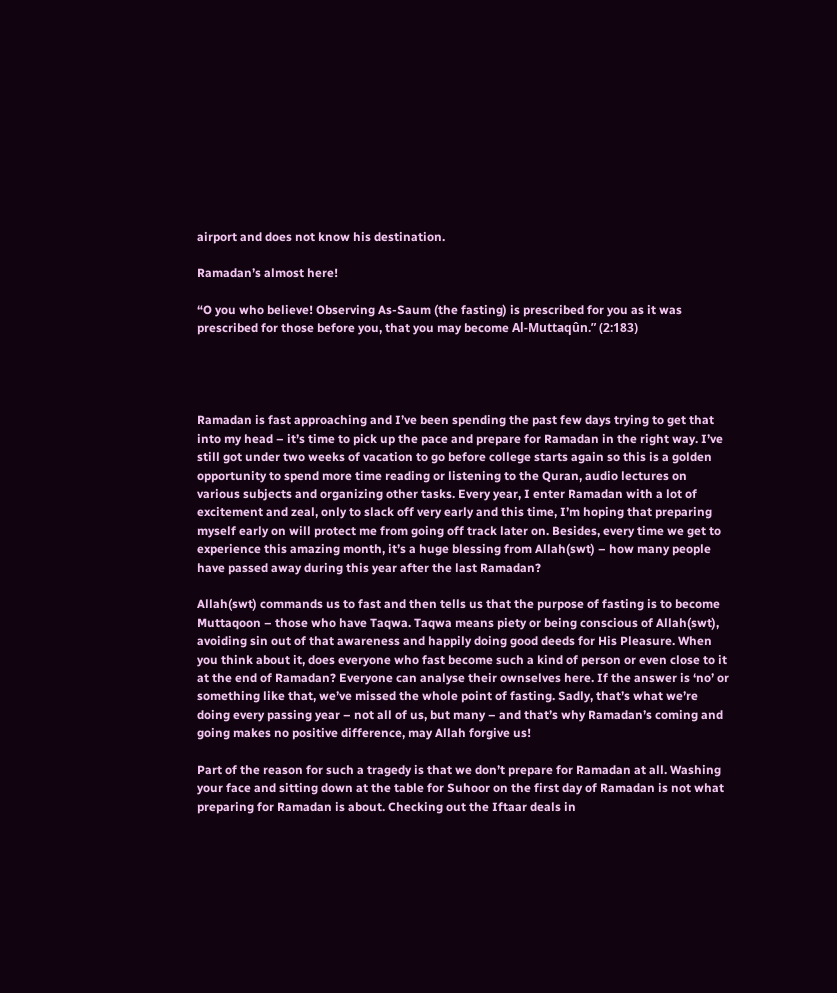airport and does not know his destination.

Ramadan’s almost here!

“O you who believe! Observing As-Saum (the fasting) is prescribed for you as it was prescribed for those before you, that you may become Al-Muttaqûn.” (2:183)




Ramadan is fast approaching and I’ve been spending the past few days trying to get that into my head – it’s time to pick up the pace and prepare for Ramadan in the right way. I’ve still got under two weeks of vacation to go before college starts again so this is a golden opportunity to spend more time reading or listening to the Quran, audio lectures on various subjects and organizing other tasks. Every year, I enter Ramadan with a lot of excitement and zeal, only to slack off very early and this time, I’m hoping that preparing myself early on will protect me from going off track later on. Besides, every time we get to experience this amazing month, it’s a huge blessing from Allah(swt) – how many people have passed away during this year after the last Ramadan?

Allah(swt) commands us to fast and then tells us that the purpose of fasting is to become Muttaqoon – those who have Taqwa. Taqwa means piety or being conscious of Allah(swt), avoiding sin out of that awareness and happily doing good deeds for His Pleasure. When you think about it, does everyone who fast become such a kind of person or even close to it at the end of Ramadan? Everyone can analyse their ownselves here. If the answer is ‘no’ or something like that, we’ve missed the whole point of fasting. Sadly, that’s what we’re doing every passing year – not all of us, but many – and that’s why Ramadan’s coming and going makes no positive difference, may Allah forgive us!

Part of the reason for such a tragedy is that we don’t prepare for Ramadan at all. Washing your face and sitting down at the table for Suhoor on the first day of Ramadan is not what preparing for Ramadan is about. Checking out the Iftaar deals in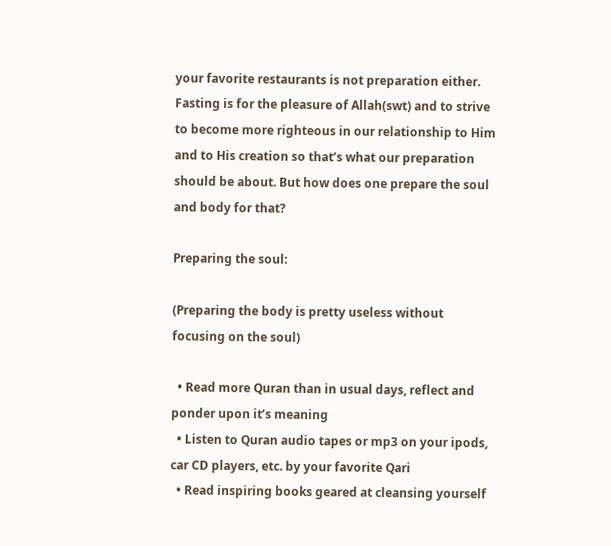your favorite restaurants is not preparation either. Fasting is for the pleasure of Allah(swt) and to strive to become more righteous in our relationship to Him and to His creation so that’s what our preparation should be about. But how does one prepare the soul and body for that?

Preparing the soul:

(Preparing the body is pretty useless without focusing on the soul)

  • Read more Quran than in usual days, reflect and ponder upon it’s meaning
  • Listen to Quran audio tapes or mp3 on your ipods, car CD players, etc. by your favorite Qari
  • Read inspiring books geared at cleansing yourself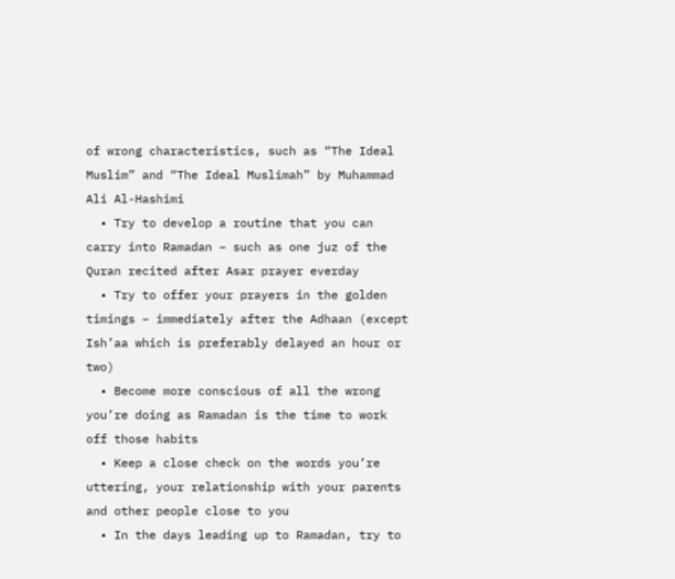of wrong characteristics, such as “The Ideal Muslim” and “The Ideal Muslimah” by Muhammad Ali Al-Hashimi
  • Try to develop a routine that you can carry into Ramadan – such as one juz of the Quran recited after Asar prayer everday
  • Try to offer your prayers in the golden timings – immediately after the Adhaan (except Ish’aa which is preferably delayed an hour or two)
  • Become more conscious of all the wrong you’re doing as Ramadan is the time to work off those habits
  • Keep a close check on the words you’re uttering, your relationship with your parents and other people close to you
  • In the days leading up to Ramadan, try to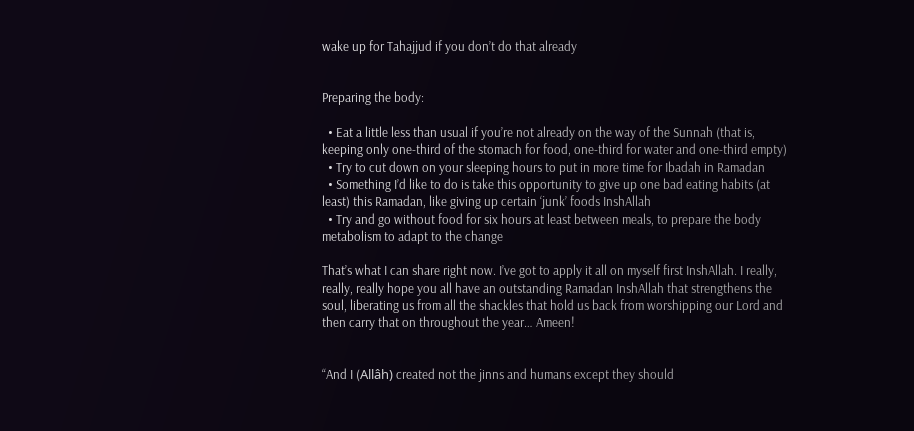wake up for Tahajjud if you don’t do that already


Preparing the body:

  • Eat a little less than usual if you’re not already on the way of the Sunnah (that is, keeping only one-third of the stomach for food, one-third for water and one-third empty)
  • Try to cut down on your sleeping hours to put in more time for Ibadah in Ramadan
  • Something I’d like to do is take this opportunity to give up one bad eating habits (at least) this Ramadan, like giving up certain ‘junk’ foods InshAllah
  • Try and go without food for six hours at least between meals, to prepare the body metabolism to adapt to the change

That’s what I can share right now. I’ve got to apply it all on myself first InshAllah. I really, really, really hope you all have an outstanding Ramadan InshAllah that strengthens the soul, liberating us from all the shackles that hold us back from worshipping our Lord and then carry that on throughout the year… Ameen!


“And I (Allâh) created not the jinns and humans except they should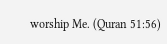worship Me. (Quran 51:56)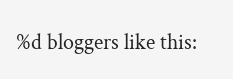%d bloggers like this: